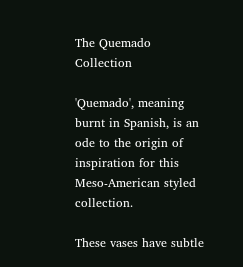The Quemado Collection

'Quemado', meaning burnt in Spanish, is an ode to the origin of inspiration for this Meso-American styled collection.

These vases have subtle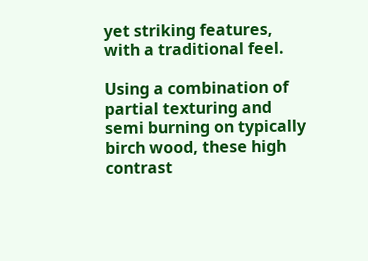yet striking features, with a traditional feel.

Using a combination of partial texturing and semi burning on typically birch wood, these high contrast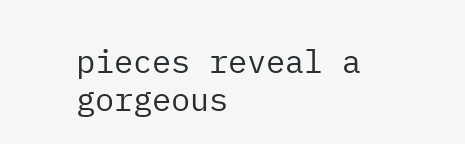pieces reveal a gorgeous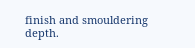finish and smouldering depth.